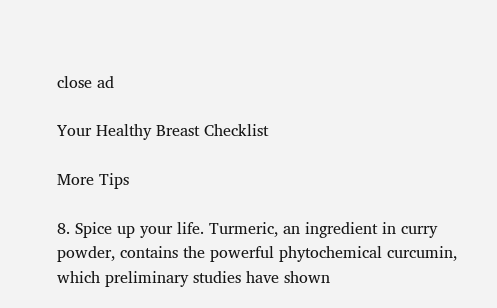close ad

Your Healthy Breast Checklist

More Tips

8. Spice up your life. Turmeric, an ingredient in curry powder, contains the powerful phytochemical curcumin, which preliminary studies have shown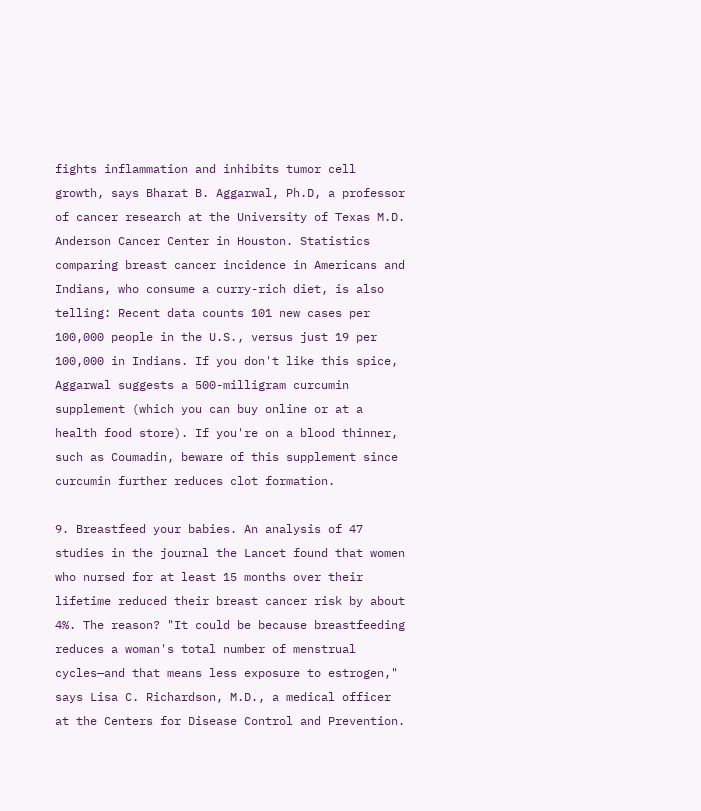fights inflammation and inhibits tumor cell growth, says Bharat B. Aggarwal, Ph.D, a professor of cancer research at the University of Texas M.D. Anderson Cancer Center in Houston. Statistics comparing breast cancer incidence in Americans and Indians, who consume a curry-rich diet, is also telling: Recent data counts 101 new cases per 100,000 people in the U.S., versus just 19 per 100,000 in Indians. If you don't like this spice, Aggarwal suggests a 500-milligram curcumin supplement (which you can buy online or at a health food store). If you're on a blood thinner, such as Coumadin, beware of this supplement since curcumin further reduces clot formation.

9. Breastfeed your babies. An analysis of 47 studies in the journal the Lancet found that women who nursed for at least 15 months over their lifetime reduced their breast cancer risk by about 4%. The reason? "It could be because breastfeeding reduces a woman's total number of menstrual cycles—and that means less exposure to estrogen," says Lisa C. Richardson, M.D., a medical officer at the Centers for Disease Control and Prevention.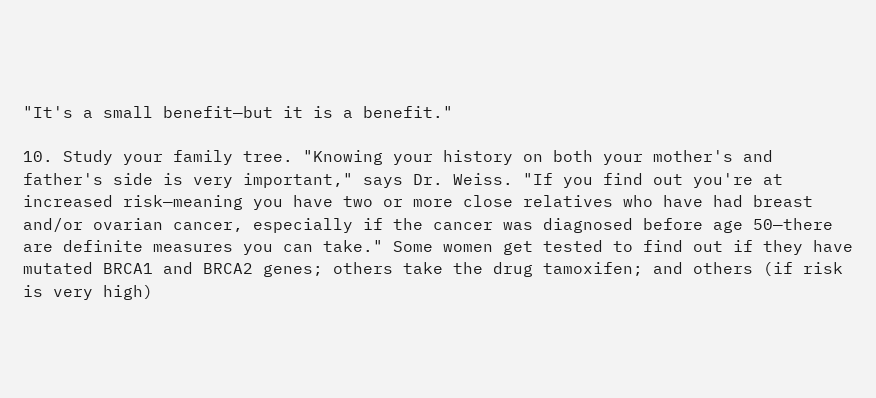"It's a small benefit—but it is a benefit."

10. Study your family tree. "Knowing your history on both your mother's and father's side is very important," says Dr. Weiss. "If you find out you're at increased risk—meaning you have two or more close relatives who have had breast and/or ovarian cancer, especially if the cancer was diagnosed before age 50—there are definite measures you can take." Some women get tested to find out if they have mutated BRCA1 and BRCA2 genes; others take the drug tamoxifen; and others (if risk is very high)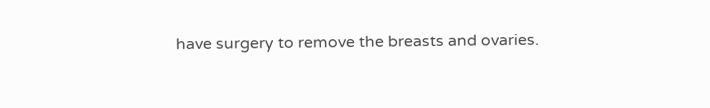have surgery to remove the breasts and ovaries.